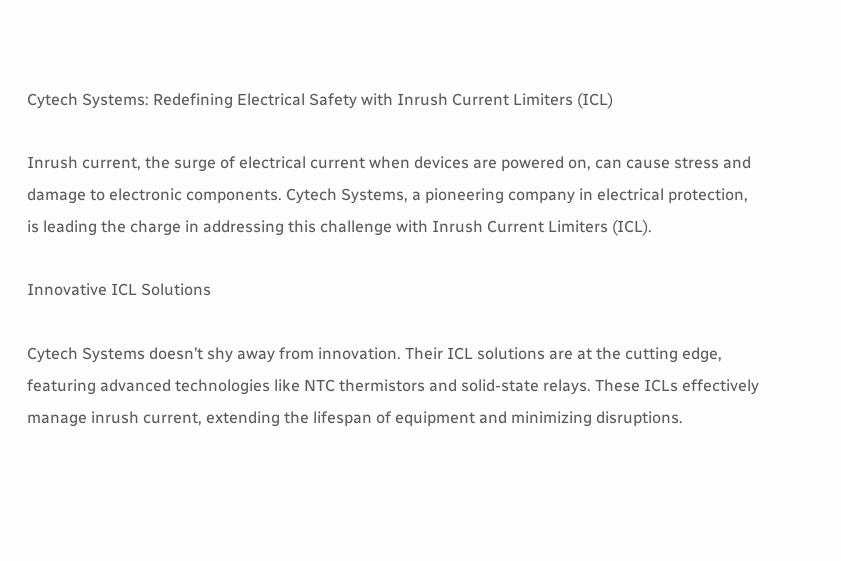Cytech Systems: Redefining Electrical Safety with Inrush Current Limiters (ICL)

Inrush current, the surge of electrical current when devices are powered on, can cause stress and damage to electronic components. Cytech Systems, a pioneering company in electrical protection, is leading the charge in addressing this challenge with Inrush Current Limiters (ICL).

Innovative ICL Solutions

Cytech Systems doesn’t shy away from innovation. Their ICL solutions are at the cutting edge, featuring advanced technologies like NTC thermistors and solid-state relays. These ICLs effectively manage inrush current, extending the lifespan of equipment and minimizing disruptions.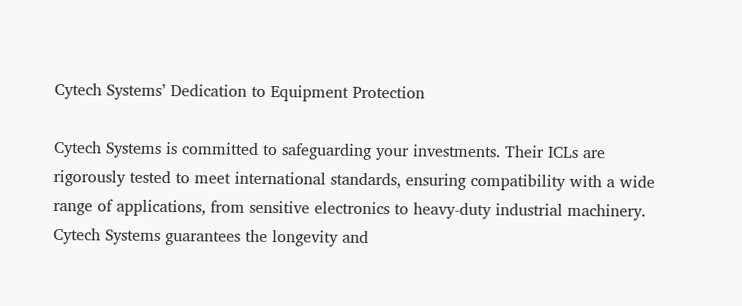Cytech Systems’ Dedication to Equipment Protection

Cytech Systems is committed to safeguarding your investments. Their ICLs are rigorously tested to meet international standards, ensuring compatibility with a wide range of applications, from sensitive electronics to heavy-duty industrial machinery. Cytech Systems guarantees the longevity and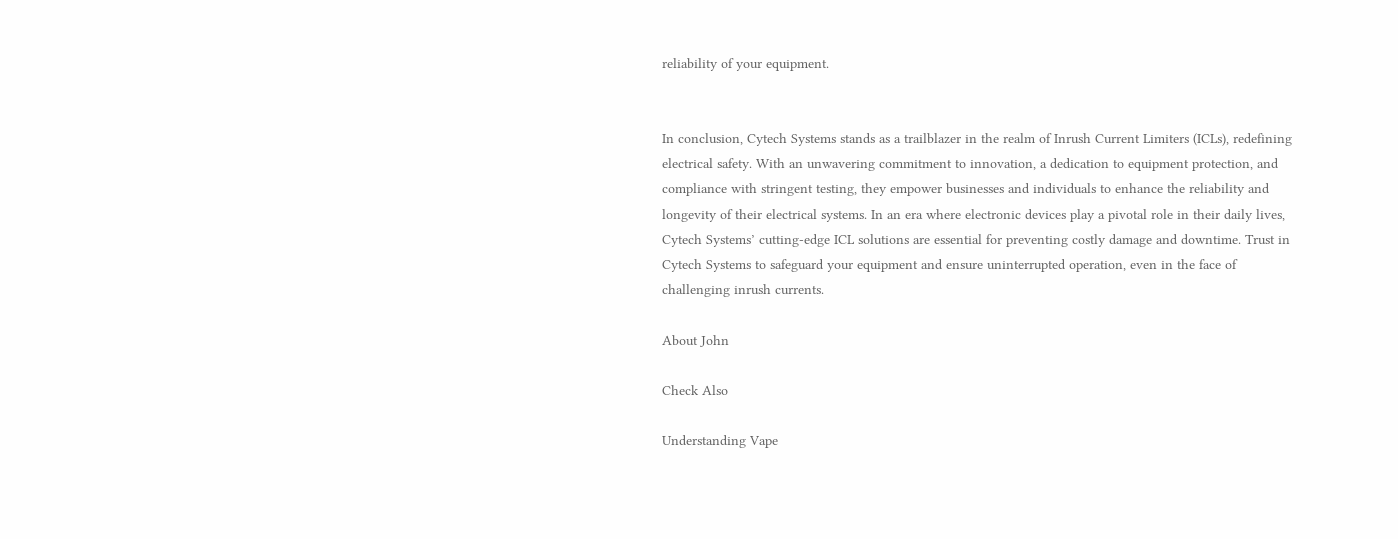reliability of your equipment.


In conclusion, Cytech Systems stands as a trailblazer in the realm of Inrush Current Limiters (ICLs), redefining electrical safety. With an unwavering commitment to innovation, a dedication to equipment protection, and compliance with stringent testing, they empower businesses and individuals to enhance the reliability and longevity of their electrical systems. In an era where electronic devices play a pivotal role in their daily lives, Cytech Systems’ cutting-edge ICL solutions are essential for preventing costly damage and downtime. Trust in Cytech Systems to safeguard your equipment and ensure uninterrupted operation, even in the face of challenging inrush currents.

About John

Check Also

Understanding Vape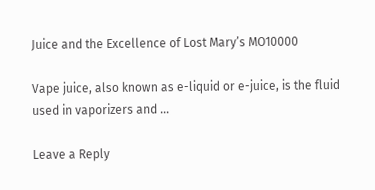Juice and the Excellence of Lost Mary’s MO10000

Vape juice, also known as e-liquid or e-juice, is the fluid used in vaporizers and …

Leave a Reply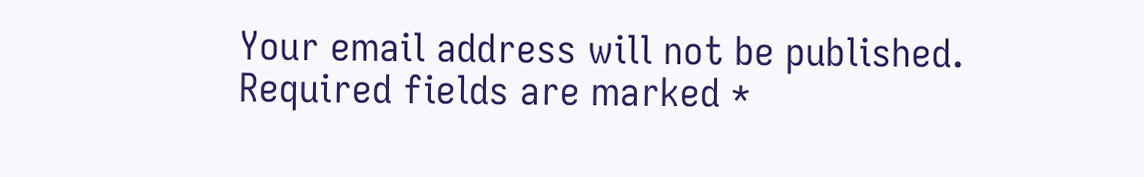Your email address will not be published. Required fields are marked *